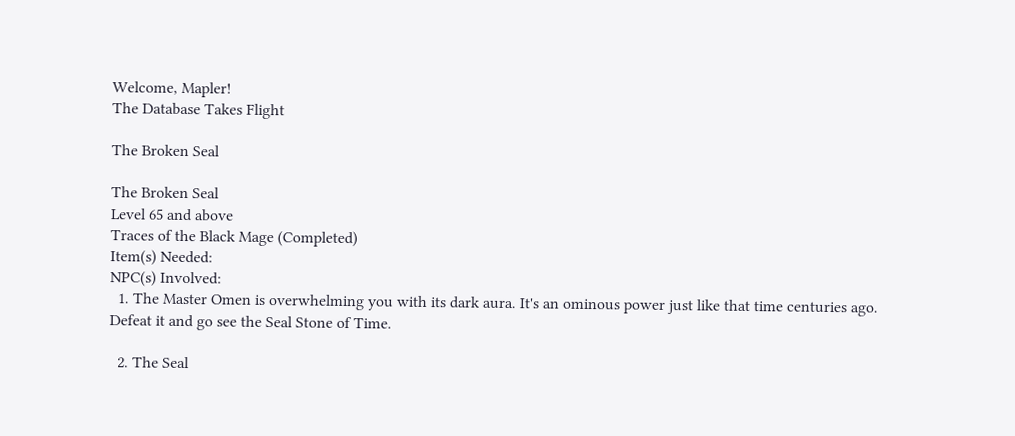Welcome, Mapler!
The Database Takes Flight

The Broken Seal

The Broken Seal
Level 65 and above
Traces of the Black Mage (Completed)
Item(s) Needed:
NPC(s) Involved:
  1. The Master Omen is overwhelming you with its dark aura. It's an ominous power just like that time centuries ago. Defeat it and go see the Seal Stone of Time.

  2. The Seal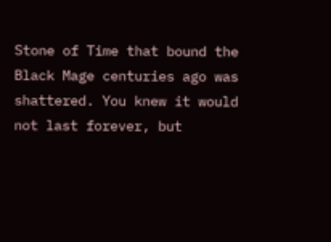Stone of Time that bound the Black Mage centuries ago was shattered. You knew it would not last forever, but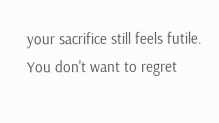your sacrifice still feels futile. You don't want to regret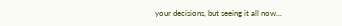your decisions, but seeing it all now...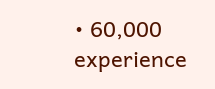• 60,000 experience